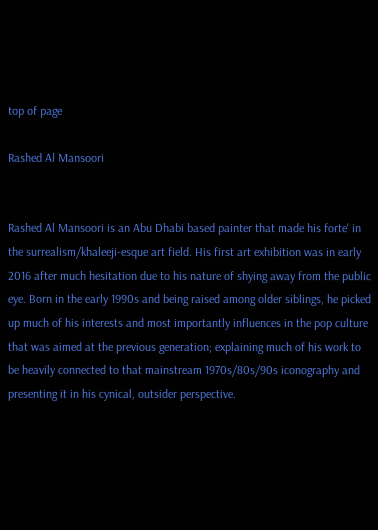top of page

Rashed Al Mansoori


Rashed Al Mansoori is an Abu Dhabi based painter that made his forte' in the surrealism/khaleeji-esque art field. His first art exhibition was in early 2016 after much hesitation due to his nature of shying away from the public eye. Born in the early 1990s and being raised among older siblings, he picked up much of his interests and most importantly influences in the pop culture that was aimed at the previous generation; explaining much of his work to be heavily connected to that mainstream 1970s/80s/90s iconography and presenting it in his cynical, outsider perspective.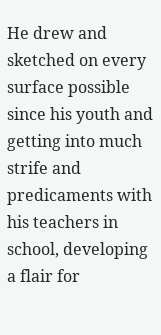He drew and sketched on every surface possible since his youth and getting into much strife and predicaments with his teachers in school, developing a flair for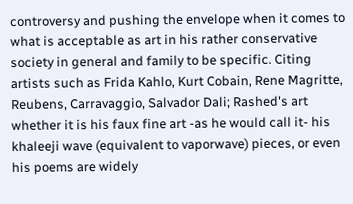controversy and pushing the envelope when it comes to what is acceptable as art in his rather conservative society in general and family to be specific. Citing artists such as Frida Kahlo, Kurt Cobain, Rene Magritte, Reubens, Carravaggio, Salvador Dali; Rashed's art whether it is his faux fine art -as he would call it- his khaleeji wave (equivalent to vaporwave) pieces, or even his poems are widely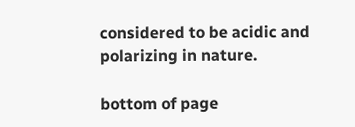considered to be acidic and polarizing in nature.

bottom of page